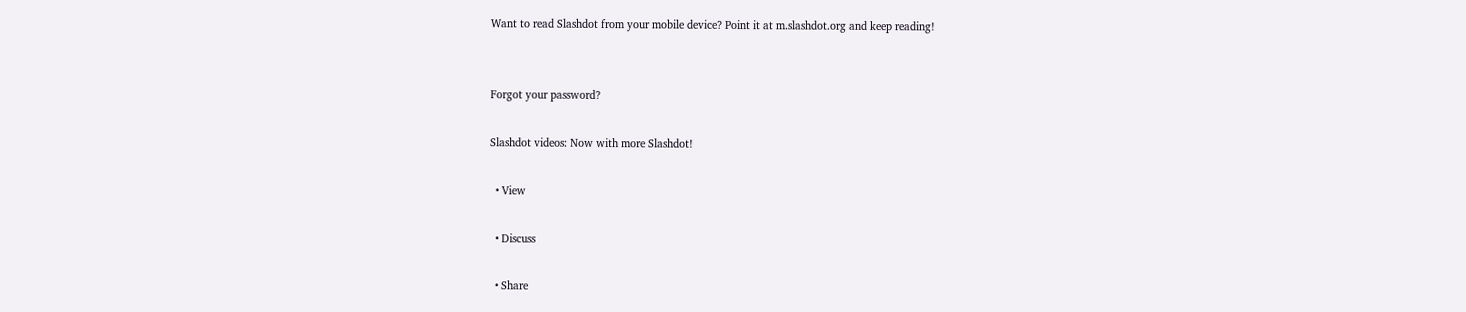Want to read Slashdot from your mobile device? Point it at m.slashdot.org and keep reading!


Forgot your password?

Slashdot videos: Now with more Slashdot!

  • View

  • Discuss

  • Share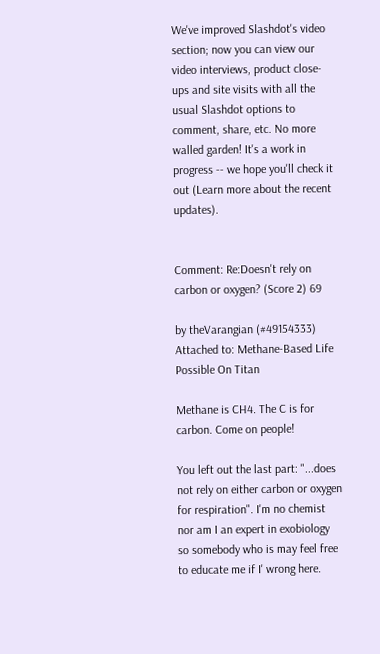We've improved Slashdot's video section; now you can view our video interviews, product close-ups and site visits with all the usual Slashdot options to comment, share, etc. No more walled garden! It's a work in progress -- we hope you'll check it out (Learn more about the recent updates).


Comment: Re:Doesn't rely on carbon or oxygen? (Score 2) 69

by theVarangian (#49154333) Attached to: Methane-Based Life Possible On Titan

Methane is CH4. The C is for carbon. Come on people!

You left out the last part: "...does not rely on either carbon or oxygen for respiration". I'm no chemist nor am I an expert in exobiology so somebody who is may feel free to educate me if I' wrong here.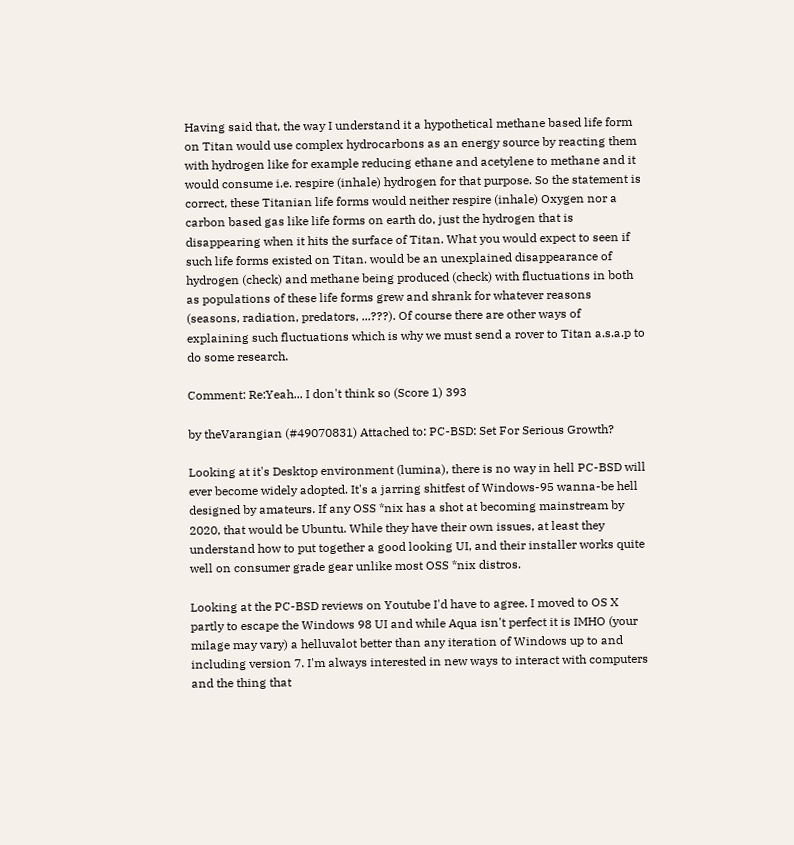Having said that, the way I understand it a hypothetical methane based life form on Titan would use complex hydrocarbons as an energy source by reacting them with hydrogen like for example reducing ethane and acetylene to methane and it would consume i.e. respire (inhale) hydrogen for that purpose. So the statement is correct, these Titanian life forms would neither respire (inhale) Oxygen nor a carbon based gas like life forms on earth do, just the hydrogen that is disappearing when it hits the surface of Titan. What you would expect to seen if such life forms existed on Titan. would be an unexplained disappearance of hydrogen (check) and methane being produced (check) with fluctuations in both as populations of these life forms grew and shrank for whatever reasons (seasons, radiation, predators, ...???). Of course there are other ways of explaining such fluctuations which is why we must send a rover to Titan a.s.a.p to do some research.

Comment: Re:Yeah... I don't think so (Score 1) 393

by theVarangian (#49070831) Attached to: PC-BSD: Set For Serious Growth?

Looking at it's Desktop environment (lumina), there is no way in hell PC-BSD will ever become widely adopted. It's a jarring shitfest of Windows-95 wanna-be hell designed by amateurs. If any OSS *nix has a shot at becoming mainstream by 2020, that would be Ubuntu. While they have their own issues, at least they understand how to put together a good looking UI, and their installer works quite well on consumer grade gear unlike most OSS *nix distros.

Looking at the PC-BSD reviews on Youtube I'd have to agree. I moved to OS X partly to escape the Windows 98 UI and while Aqua isn't perfect it is IMHO (your milage may vary) a helluvalot better than any iteration of Windows up to and including version 7. I'm always interested in new ways to interact with computers and the thing that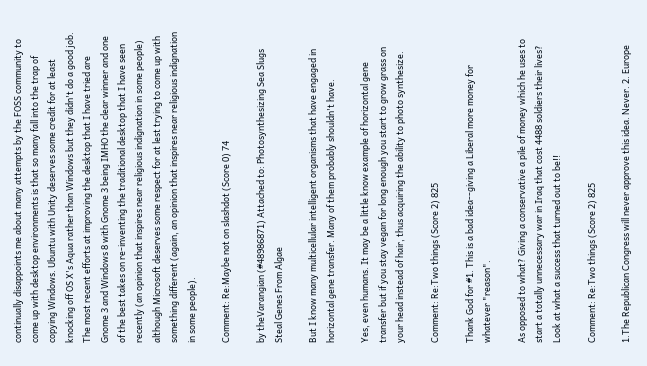continually disappoints me about many attempts by the FOSS community to come up with desktop environments is that so many fall into the trap of copying Windows. Ubuntu with Unity deserves some credit for at least knocking off OS X's Aqua rather than Windows but they didn't do a good job. The most recent efforts at improving the desktop that I have tried are Gnome 3 and Windows 8 with Gnome 3 being IMHO the clear winner and one of the best takes on re-inventing the traditional desktop that I have seen recently (an opinion that inspires near religious indignation in some people) although Microsoft deserves some respect for at lest trying to come up with something different (again, an opinion that inspires near religious indignation in some people).

Comment: Re:Maybe not on slashdot (Score 0) 74

by theVarangian (#48986871) Attached to: Photosynthesizing Sea Slugs Steal Genes From Algae

But I know many multicellular intelligent organisms that have engaged in horizontal gene transfer. Many of them probably shouldn't have.

Yes, even humans. It may be a little know example of horizontal gene transfer but if you stay vegan for long enough you start to grow grass on your head instead of hair, thus acquiring the ability to photo synthesize.

Comment: Re:Two things (Score 2) 825

Thank God for #1. This is a bad idea--giving a Liberal more money for whatever "reason".

As opposed to what? Giving a conservative a pile of money which he uses to start a totally unnecessary war in Iraq that cost 4488 soldiers their lives? Look at what a success that turned out to be!!

Comment: Re:Two things (Score 2) 825

1.The Republican Congress will never approve this idea. Never. 2. Europe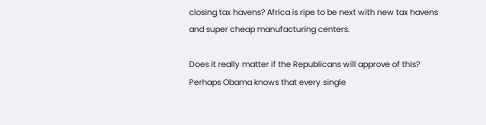closing tax havens? Africa is ripe to be next with new tax havens and super cheap manufacturing centers.

Does it really matter if the Republicans will approve of this? Perhaps Obama knows that every single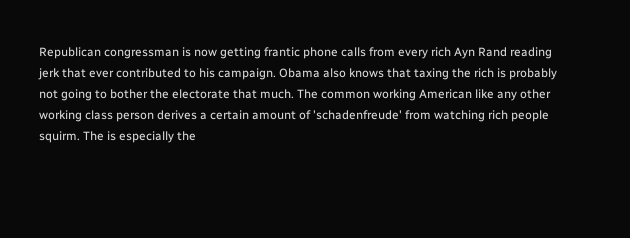Republican congressman is now getting frantic phone calls from every rich Ayn Rand reading jerk that ever contributed to his campaign. Obama also knows that taxing the rich is probably not going to bother the electorate that much. The common working American like any other working class person derives a certain amount of 'schadenfreude' from watching rich people squirm. The is especially the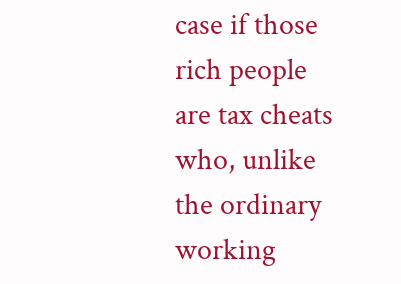case if those rich people are tax cheats who, unlike the ordinary working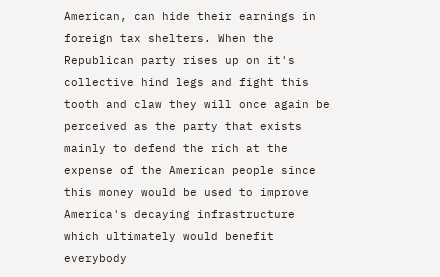American, can hide their earnings in foreign tax shelters. When the Republican party rises up on it's collective hind legs and fight this tooth and claw they will once again be perceived as the party that exists mainly to defend the rich at the expense of the American people since this money would be used to improve America's decaying infrastructure which ultimately would benefit everybody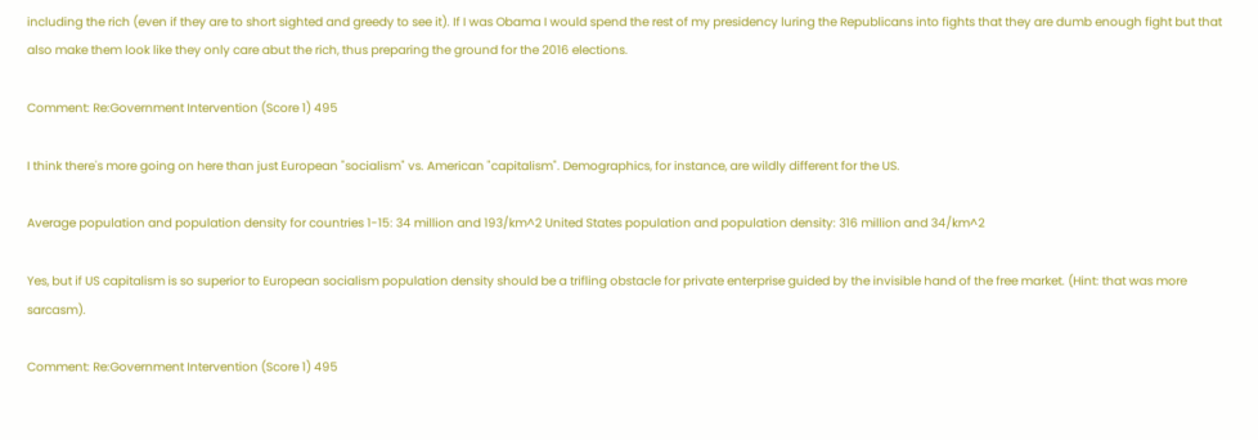including the rich (even if they are to short sighted and greedy to see it). If I was Obama I would spend the rest of my presidency luring the Republicans into fights that they are dumb enough fight but that also make them look like they only care abut the rich, thus preparing the ground for the 2016 elections.

Comment: Re:Government Intervention (Score 1) 495

I think there's more going on here than just European "socialism" vs. American "capitalism". Demographics, for instance, are wildly different for the US.

Average population and population density for countries 1-15: 34 million and 193/km^2 United States population and population density: 316 million and 34/km^2

Yes, but if US capitalism is so superior to European socialism population density should be a trifling obstacle for private enterprise guided by the invisible hand of the free market. (Hint: that was more sarcasm).

Comment: Re:Government Intervention (Score 1) 495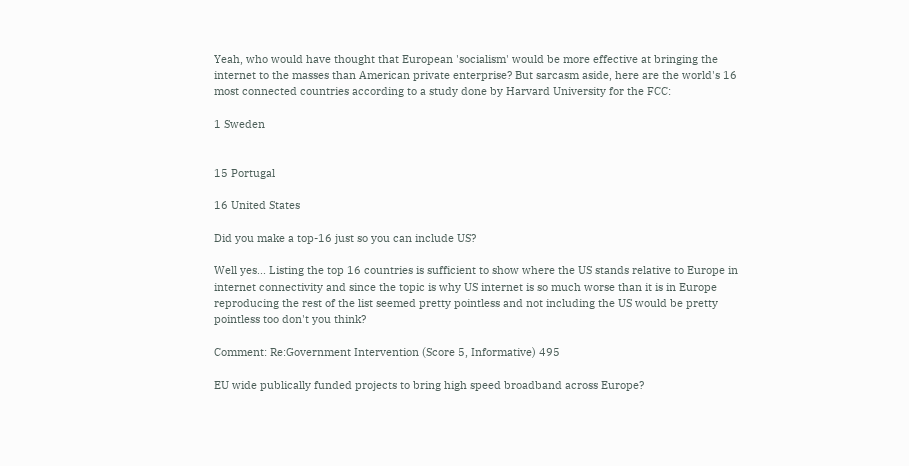Yeah, who would have thought that European 'socialism' would be more effective at bringing the internet to the masses than American private enterprise? But sarcasm aside, here are the world's 16 most connected countries according to a study done by Harvard University for the FCC:

1 Sweden


15 Portugal

16 United States

Did you make a top-16 just so you can include US?

Well yes... Listing the top 16 countries is sufficient to show where the US stands relative to Europe in internet connectivity and since the topic is why US internet is so much worse than it is in Europe reproducing the rest of the list seemed pretty pointless and not including the US would be pretty pointless too don't you think?

Comment: Re:Government Intervention (Score 5, Informative) 495

EU wide publically funded projects to bring high speed broadband across Europe?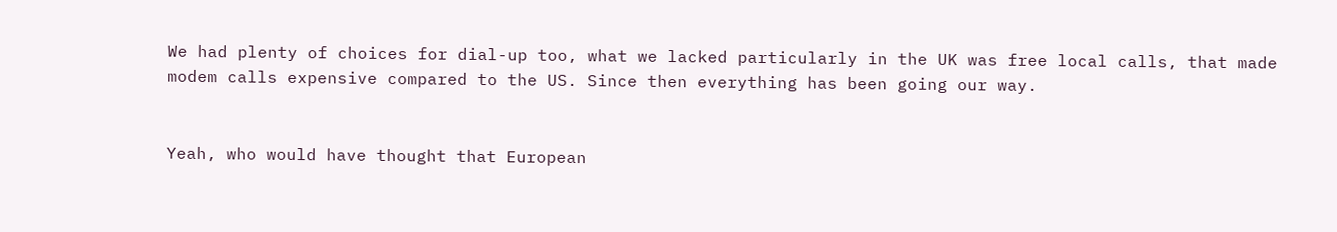We had plenty of choices for dial-up too, what we lacked particularly in the UK was free local calls, that made modem calls expensive compared to the US. Since then everything has been going our way.


Yeah, who would have thought that European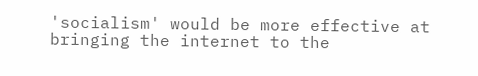'socialism' would be more effective at bringing the internet to the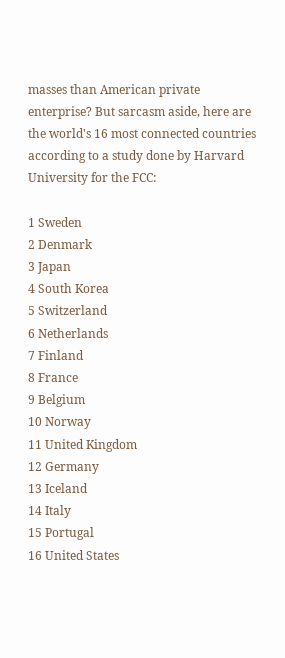masses than American private enterprise? But sarcasm aside, here are the world's 16 most connected countries according to a study done by Harvard University for the FCC:

1 Sweden
2 Denmark
3 Japan
4 South Korea
5 Switzerland
6 Netherlands
7 Finland
8 France
9 Belgium
10 Norway
11 United Kingdom
12 Germany
13 Iceland
14 Italy
15 Portugal
16 United States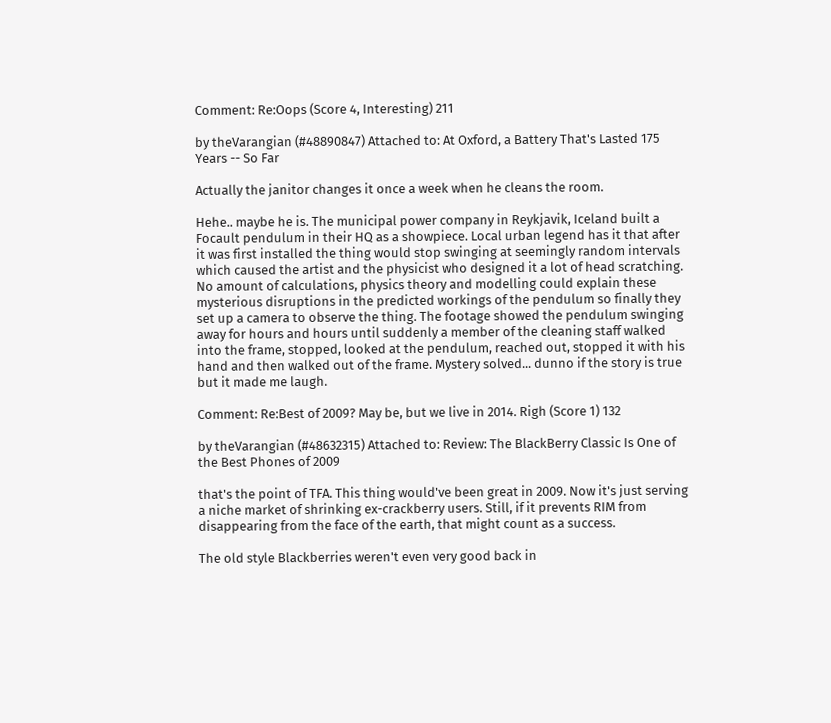Comment: Re:Oops (Score 4, Interesting) 211

by theVarangian (#48890847) Attached to: At Oxford, a Battery That's Lasted 175 Years -- So Far

Actually the janitor changes it once a week when he cleans the room.

Hehe.. maybe he is. The municipal power company in Reykjavik, Iceland built a Focault pendulum in their HQ as a showpiece. Local urban legend has it that after it was first installed the thing would stop swinging at seemingly random intervals which caused the artist and the physicist who designed it a lot of head scratching. No amount of calculations, physics theory and modelling could explain these mysterious disruptions in the predicted workings of the pendulum so finally they set up a camera to observe the thing. The footage showed the pendulum swinging away for hours and hours until suddenly a member of the cleaning staff walked into the frame, stopped, looked at the pendulum, reached out, stopped it with his hand and then walked out of the frame. Mystery solved... dunno if the story is true but it made me laugh.

Comment: Re:Best of 2009? May be, but we live in 2014. Righ (Score 1) 132

by theVarangian (#48632315) Attached to: Review: The BlackBerry Classic Is One of the Best Phones of 2009

that's the point of TFA. This thing would've been great in 2009. Now it's just serving a niche market of shrinking ex-crackberry users. Still, if it prevents RIM from disappearing from the face of the earth, that might count as a success.

The old style Blackberries weren't even very good back in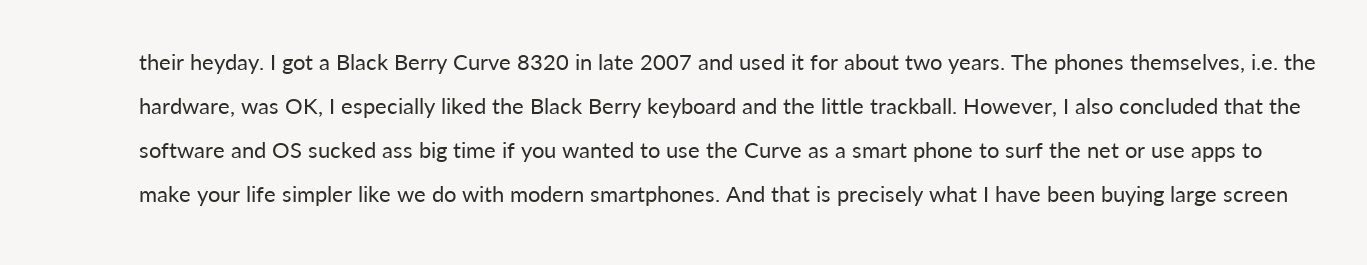their heyday. I got a Black Berry Curve 8320 in late 2007 and used it for about two years. The phones themselves, i.e. the hardware, was OK, I especially liked the Black Berry keyboard and the little trackball. However, I also concluded that the software and OS sucked ass big time if you wanted to use the Curve as a smart phone to surf the net or use apps to make your life simpler like we do with modern smartphones. And that is precisely what I have been buying large screen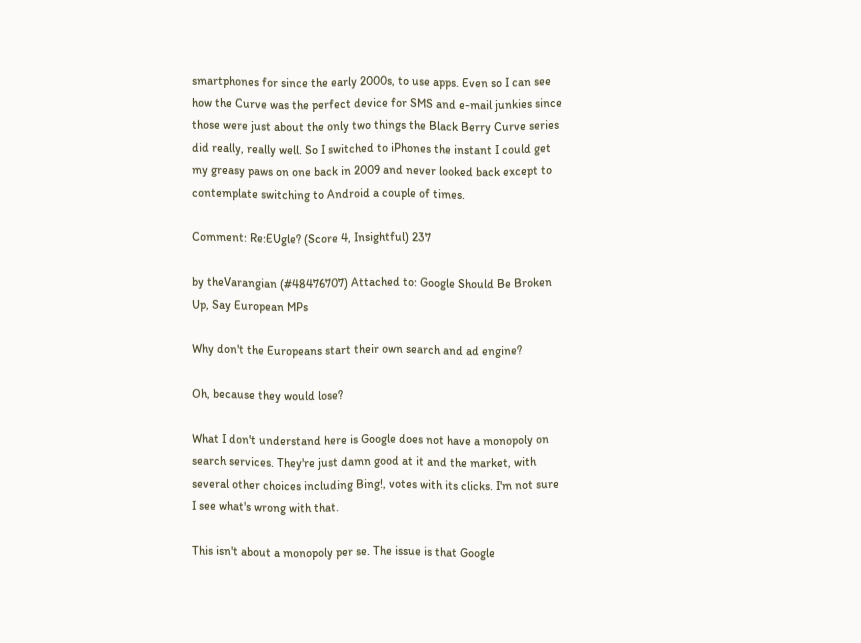smartphones for since the early 2000s, to use apps. Even so I can see how the Curve was the perfect device for SMS and e-mail junkies since those were just about the only two things the Black Berry Curve series did really, really well. So I switched to iPhones the instant I could get my greasy paws on one back in 2009 and never looked back except to contemplate switching to Android a couple of times.

Comment: Re:EUgle? (Score 4, Insightful) 237

by theVarangian (#48476707) Attached to: Google Should Be Broken Up, Say European MPs

Why don't the Europeans start their own search and ad engine?

Oh, because they would lose?

What I don't understand here is Google does not have a monopoly on search services. They're just damn good at it and the market, with several other choices including Bing!, votes with its clicks. I'm not sure I see what's wrong with that.

This isn't about a monopoly per se. The issue is that Google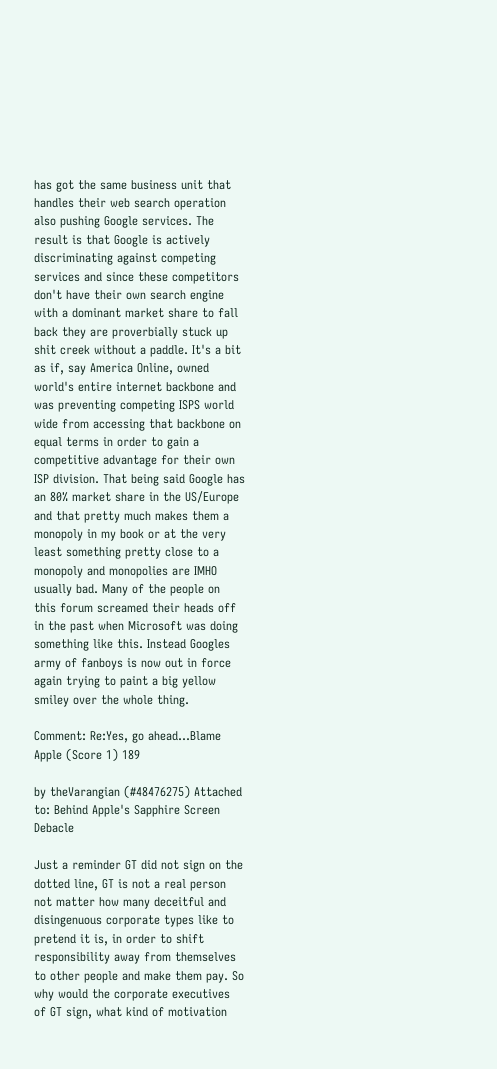has got the same business unit that handles their web search operation also pushing Google services. The result is that Google is actively discriminating against competing services and since these competitors don't have their own search engine with a dominant market share to fall back they are proverbially stuck up shit creek without a paddle. It's a bit as if, say America Online, owned world's entire internet backbone and was preventing competing ISPS world wide from accessing that backbone on equal terms in order to gain a competitive advantage for their own ISP division. That being said Google has an 80% market share in the US/Europe and that pretty much makes them a monopoly in my book or at the very least something pretty close to a monopoly and monopolies are IMHO usually bad. Many of the people on this forum screamed their heads off in the past when Microsoft was doing something like this. Instead Googles army of fanboys is now out in force again trying to paint a big yellow smiley over the whole thing.

Comment: Re:Yes, go ahead...Blame Apple (Score 1) 189

by theVarangian (#48476275) Attached to: Behind Apple's Sapphire Screen Debacle

Just a reminder GT did not sign on the dotted line, GT is not a real person not matter how many deceitful and disingenuous corporate types like to pretend it is, in order to shift responsibility away from themselves to other people and make them pay. So why would the corporate executives of GT sign, what kind of motivation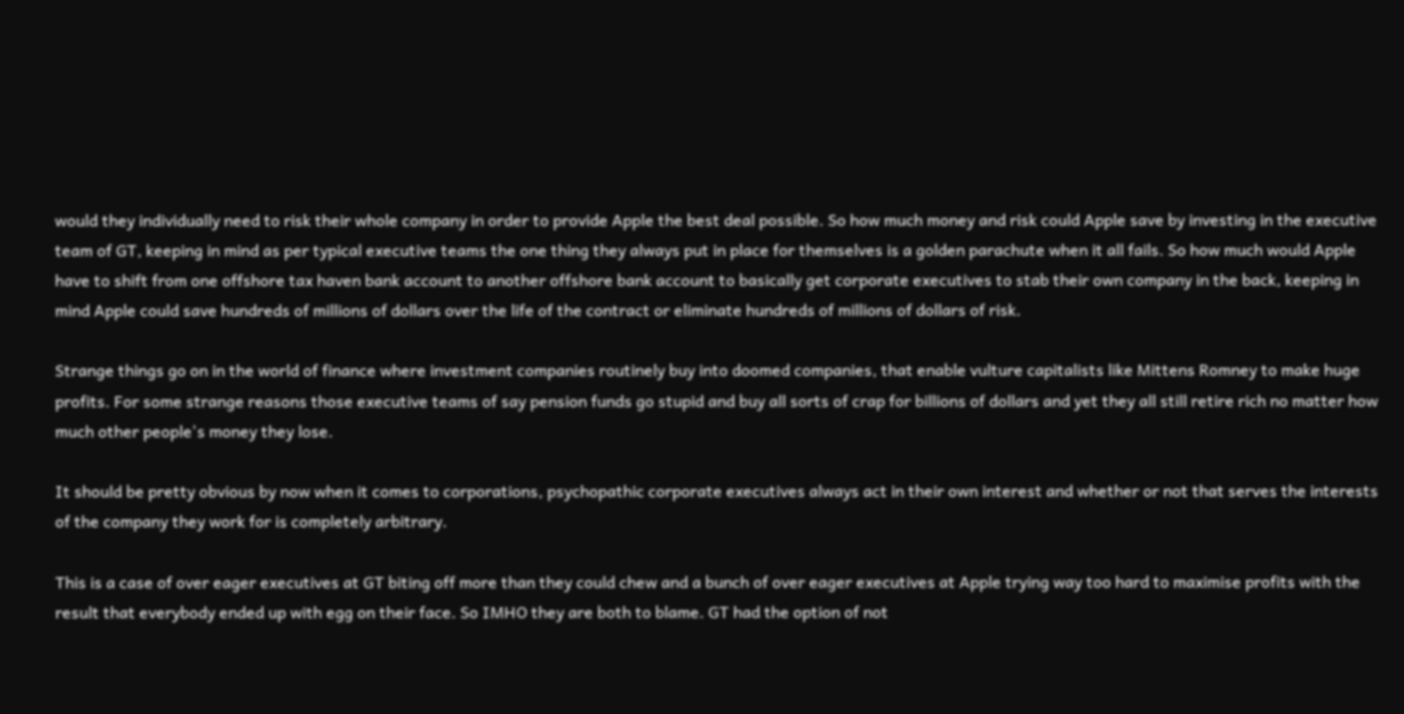would they individually need to risk their whole company in order to provide Apple the best deal possible. So how much money and risk could Apple save by investing in the executive team of GT, keeping in mind as per typical executive teams the one thing they always put in place for themselves is a golden parachute when it all fails. So how much would Apple have to shift from one offshore tax haven bank account to another offshore bank account to basically get corporate executives to stab their own company in the back, keeping in mind Apple could save hundreds of millions of dollars over the life of the contract or eliminate hundreds of millions of dollars of risk.

Strange things go on in the world of finance where investment companies routinely buy into doomed companies, that enable vulture capitalists like Mittens Romney to make huge profits. For some strange reasons those executive teams of say pension funds go stupid and buy all sorts of crap for billions of dollars and yet they all still retire rich no matter how much other people's money they lose.

It should be pretty obvious by now when it comes to corporations, psychopathic corporate executives always act in their own interest and whether or not that serves the interests of the company they work for is completely arbitrary.

This is a case of over eager executives at GT biting off more than they could chew and a bunch of over eager executives at Apple trying way too hard to maximise profits with the result that everybody ended up with egg on their face. So IMHO they are both to blame. GT had the option of not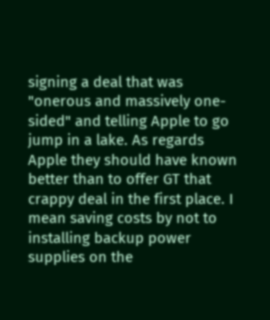signing a deal that was "onerous and massively one-sided" and telling Apple to go jump in a lake. As regards Apple they should have known better than to offer GT that crappy deal in the first place. I mean saving costs by not to installing backup power supplies on the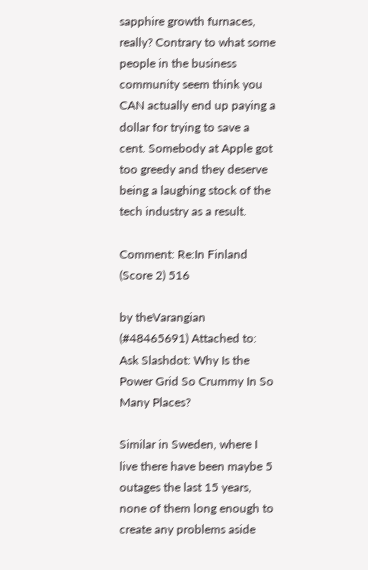sapphire growth furnaces, really? Contrary to what some people in the business community seem think you CAN actually end up paying a dollar for trying to save a cent. Somebody at Apple got too greedy and they deserve being a laughing stock of the tech industry as a result.

Comment: Re:In Finland (Score 2) 516

by theVarangian (#48465691) Attached to: Ask Slashdot: Why Is the Power Grid So Crummy In So Many Places?

Similar in Sweden, where I live there have been maybe 5 outages the last 15 years, none of them long enough to create any problems aside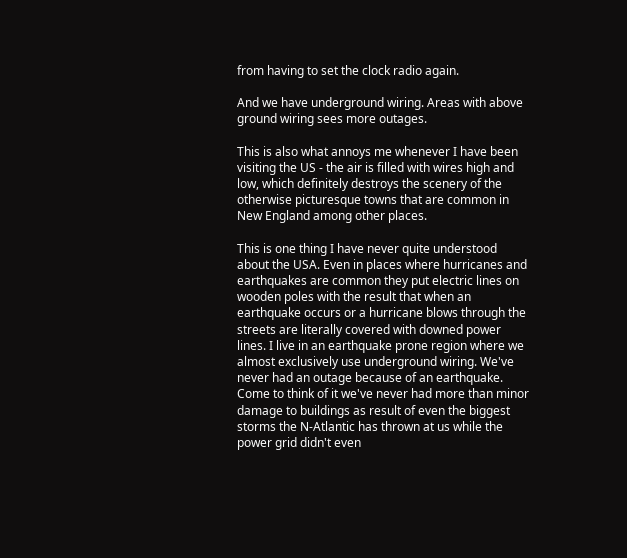from having to set the clock radio again.

And we have underground wiring. Areas with above ground wiring sees more outages.

This is also what annoys me whenever I have been visiting the US - the air is filled with wires high and low, which definitely destroys the scenery of the otherwise picturesque towns that are common in New England among other places.

This is one thing I have never quite understood about the USA. Even in places where hurricanes and earthquakes are common they put electric lines on wooden poles with the result that when an earthquake occurs or a hurricane blows through the streets are literally covered with downed power lines. I live in an earthquake prone region where we almost exclusively use underground wiring. We've never had an outage because of an earthquake. Come to think of it we've never had more than minor damage to buildings as result of even the biggest storms the N-Atlantic has thrown at us while the power grid didn't even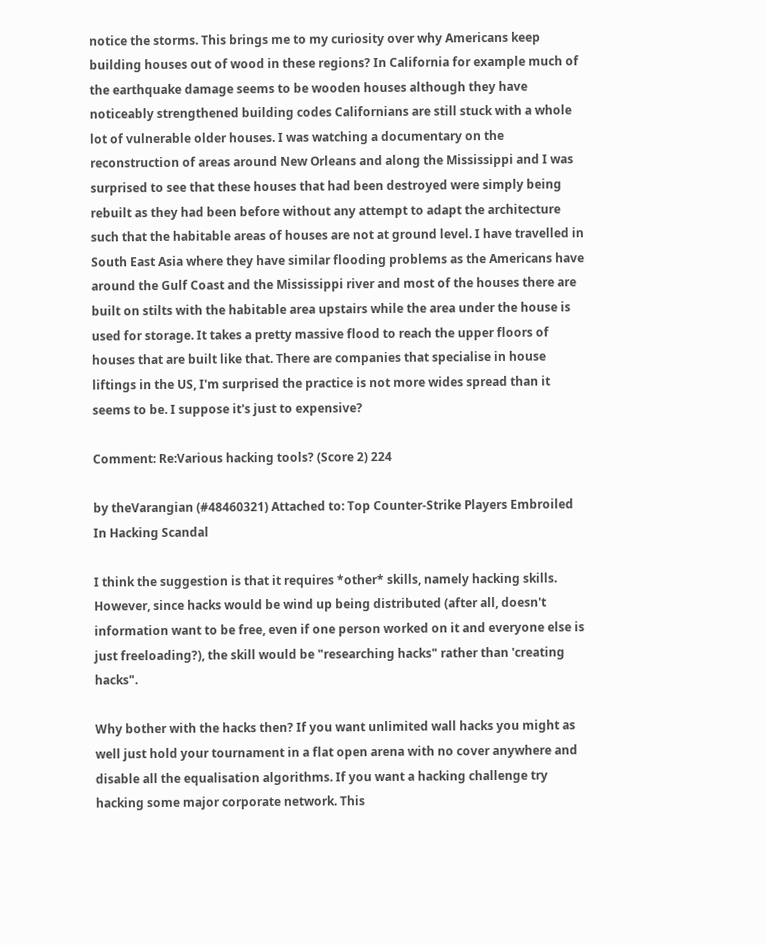notice the storms. This brings me to my curiosity over why Americans keep building houses out of wood in these regions? In California for example much of the earthquake damage seems to be wooden houses although they have noticeably strengthened building codes Californians are still stuck with a whole lot of vulnerable older houses. I was watching a documentary on the reconstruction of areas around New Orleans and along the Mississippi and I was surprised to see that these houses that had been destroyed were simply being rebuilt as they had been before without any attempt to adapt the architecture such that the habitable areas of houses are not at ground level. I have travelled in South East Asia where they have similar flooding problems as the Americans have around the Gulf Coast and the Mississippi river and most of the houses there are built on stilts with the habitable area upstairs while the area under the house is used for storage. It takes a pretty massive flood to reach the upper floors of houses that are built like that. There are companies that specialise in house liftings in the US, I'm surprised the practice is not more wides spread than it seems to be. I suppose it's just to expensive?

Comment: Re:Various hacking tools? (Score 2) 224

by theVarangian (#48460321) Attached to: Top Counter-Strike Players Embroiled In Hacking Scandal

I think the suggestion is that it requires *other* skills, namely hacking skills. However, since hacks would be wind up being distributed (after all, doesn't information want to be free, even if one person worked on it and everyone else is just freeloading?), the skill would be "researching hacks" rather than 'creating hacks".

Why bother with the hacks then? If you want unlimited wall hacks you might as well just hold your tournament in a flat open arena with no cover anywhere and disable all the equalisation algorithms. If you want a hacking challenge try hacking some major corporate network. This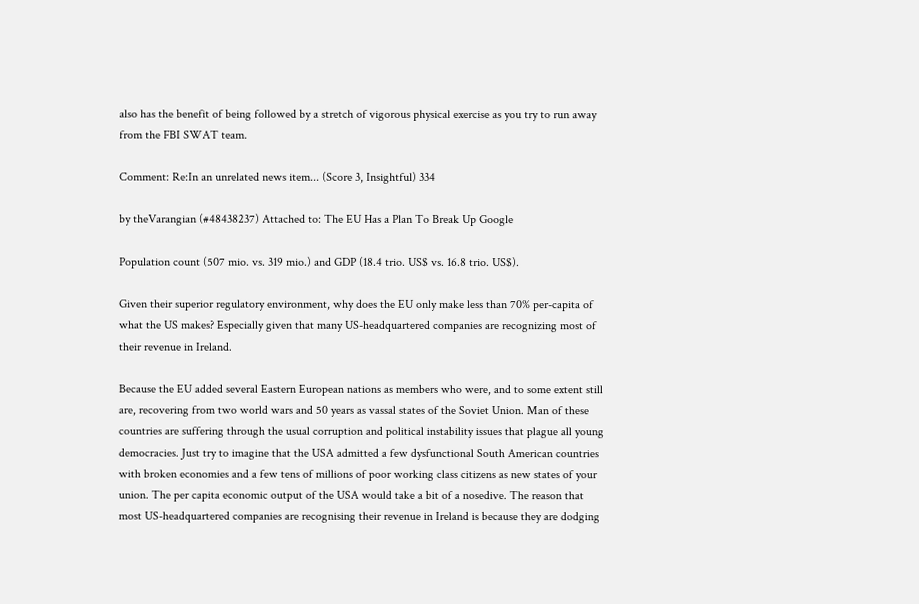also has the benefit of being followed by a stretch of vigorous physical exercise as you try to run away from the FBI SWAT team.

Comment: Re:In an unrelated news item... (Score 3, Insightful) 334

by theVarangian (#48438237) Attached to: The EU Has a Plan To Break Up Google

Population count (507 mio. vs. 319 mio.) and GDP (18.4 trio. US$ vs. 16.8 trio. US$).

Given their superior regulatory environment, why does the EU only make less than 70% per-capita of what the US makes? Especially given that many US-headquartered companies are recognizing most of their revenue in Ireland.

Because the EU added several Eastern European nations as members who were, and to some extent still are, recovering from two world wars and 50 years as vassal states of the Soviet Union. Man of these countries are suffering through the usual corruption and political instability issues that plague all young democracies. Just try to imagine that the USA admitted a few dysfunctional South American countries with broken economies and a few tens of millions of poor working class citizens as new states of your union. The per capita economic output of the USA would take a bit of a nosedive. The reason that most US-headquartered companies are recognising their revenue in Ireland is because they are dodging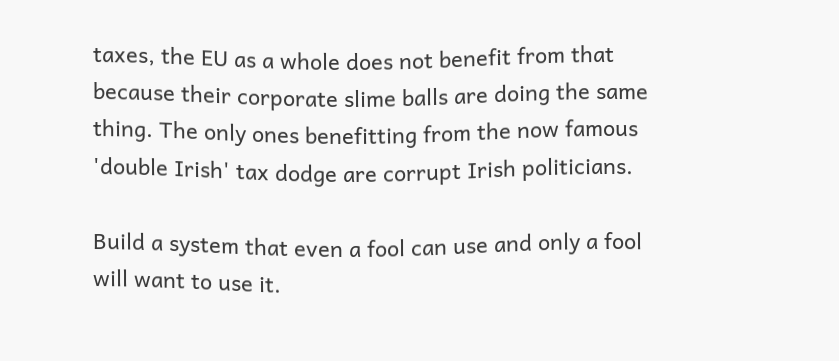taxes, the EU as a whole does not benefit from that because their corporate slime balls are doing the same thing. The only ones benefitting from the now famous 'double Irish' tax dodge are corrupt Irish politicians.

Build a system that even a fool can use and only a fool will want to use it.